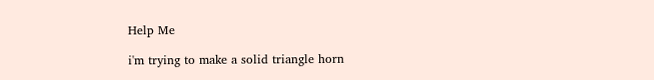Help Me

i'm trying to make a solid triangle horn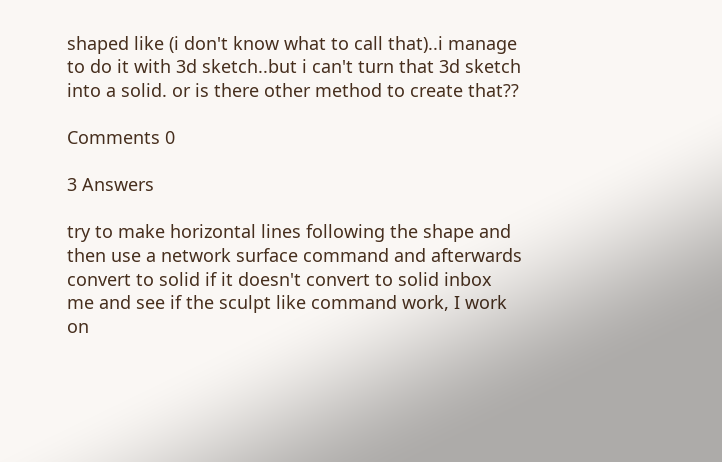shaped like (i don't know what to call that)..i manage to do it with 3d sketch..but i can't turn that 3d sketch into a solid. or is there other method to create that??

Comments 0

3 Answers

try to make horizontal lines following the shape and then use a network surface command and afterwards convert to solid if it doesn't convert to solid inbox me and see if the sculpt like command work, I work on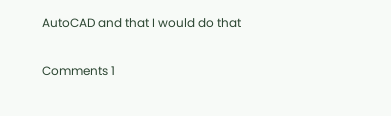AutoCAD and that I would do that

Comments 1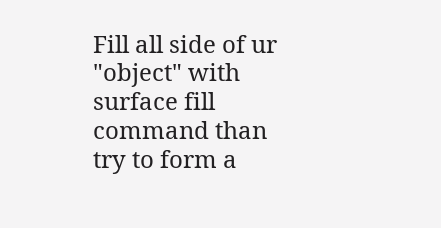Fill all side of ur "object" with surface fill command than try to form a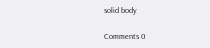solid body

Comments 0